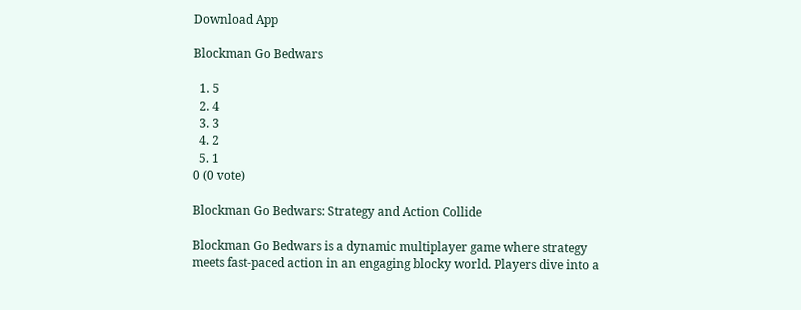Download App

Blockman Go Bedwars

  1. 5
  2. 4
  3. 3
  4. 2
  5. 1
0 (0 vote)

Blockman Go Bedwars: Strategy and Action Collide

Blockman Go Bedwars is a dynamic multiplayer game where strategy meets fast-paced action in an engaging blocky world. Players dive into a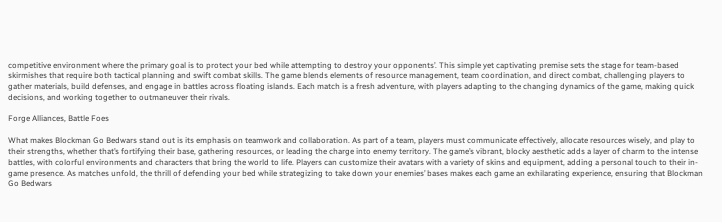competitive environment where the primary goal is to protect your bed while attempting to destroy your opponents’. This simple yet captivating premise sets the stage for team-based skirmishes that require both tactical planning and swift combat skills. The game blends elements of resource management, team coordination, and direct combat, challenging players to gather materials, build defenses, and engage in battles across floating islands. Each match is a fresh adventure, with players adapting to the changing dynamics of the game, making quick decisions, and working together to outmaneuver their rivals.

Forge Alliances, Battle Foes

What makes Blockman Go Bedwars stand out is its emphasis on teamwork and collaboration. As part of a team, players must communicate effectively, allocate resources wisely, and play to their strengths, whether that’s fortifying their base, gathering resources, or leading the charge into enemy territory. The game’s vibrant, blocky aesthetic adds a layer of charm to the intense battles, with colorful environments and characters that bring the world to life. Players can customize their avatars with a variety of skins and equipment, adding a personal touch to their in-game presence. As matches unfold, the thrill of defending your bed while strategizing to take down your enemies’ bases makes each game an exhilarating experience, ensuring that Blockman Go Bedwars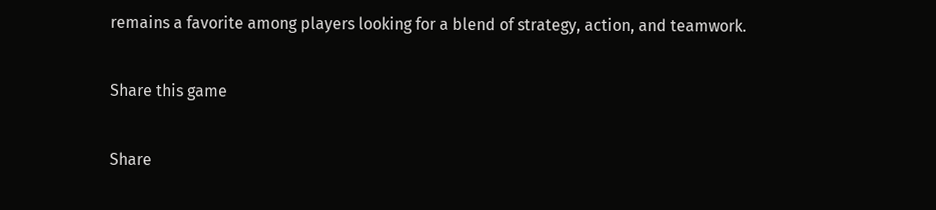remains a favorite among players looking for a blend of strategy, action, and teamwork.

Share this game

Share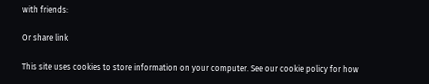with friends:

Or share link

This site uses cookies to store information on your computer. See our cookie policy for how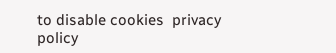to disable cookies  privacy policy